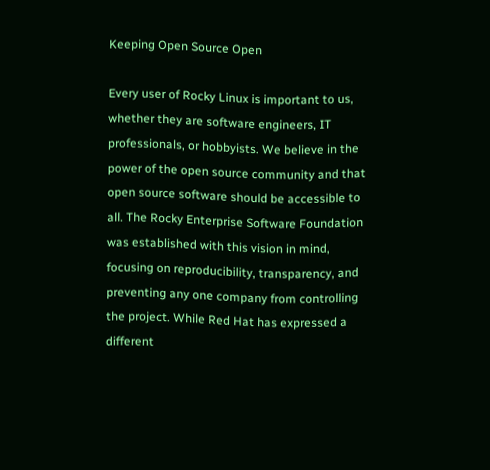Keeping Open Source Open

Every user of Rocky Linux is important to us, whether they are software engineers, IT professionals, or hobbyists. We believe in the power of the open source community and that open source software should be accessible to all. The Rocky Enterprise Software Foundation was established with this vision in mind, focusing on reproducibility, transparency, and preventing any one company from controlling the project. While Red Hat has expressed a different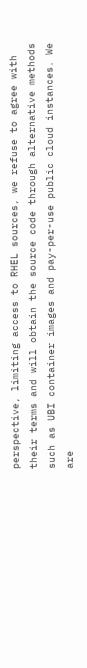perspective, limiting access to RHEL sources, we refuse to agree with their terms and will obtain the source code through alternative methods such as UBI container images and pay-per-use public cloud instances. We are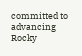committed to advancing Rocky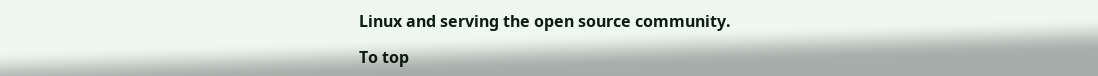Linux and serving the open source community.

To top